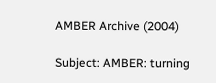AMBER Archive (2004)

Subject: AMBER: turning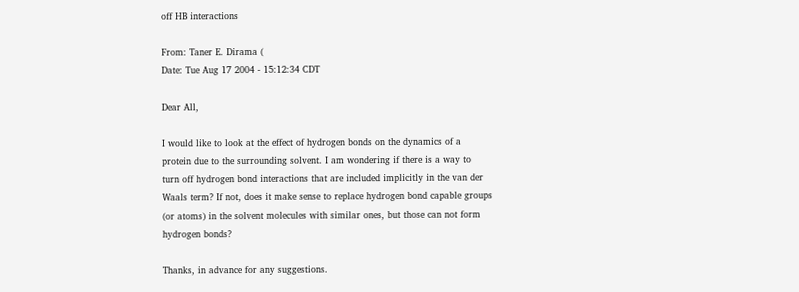off HB interactions

From: Taner E. Dirama (
Date: Tue Aug 17 2004 - 15:12:34 CDT

Dear All,

I would like to look at the effect of hydrogen bonds on the dynamics of a
protein due to the surrounding solvent. I am wondering if there is a way to
turn off hydrogen bond interactions that are included implicitly in the van der
Waals term? If not, does it make sense to replace hydrogen bond capable groups
(or atoms) in the solvent molecules with similar ones, but those can not form
hydrogen bonds?

Thanks, in advance for any suggestions.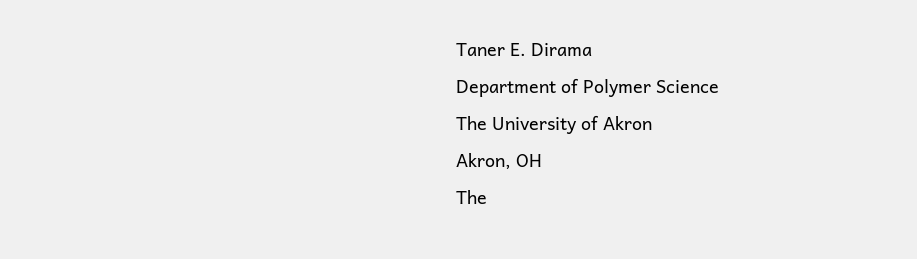Taner E. Dirama
Department of Polymer Science
The University of Akron
Akron, OH
The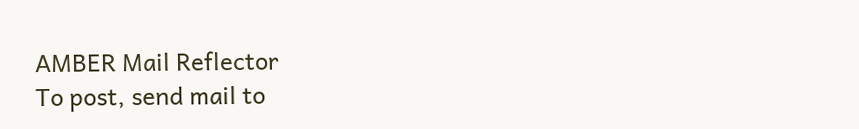AMBER Mail Reflector
To post, send mail to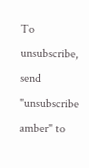To unsubscribe, send "unsubscribe amber" to